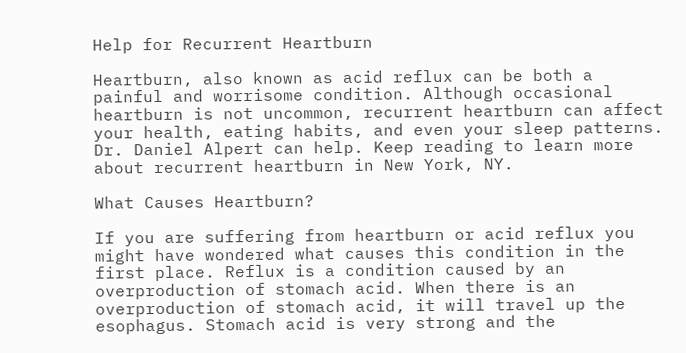Help for Recurrent Heartburn

Heartburn, also known as acid reflux can be both a painful and worrisome condition. Although occasional heartburn is not uncommon, recurrent heartburn can affect your health, eating habits, and even your sleep patterns. Dr. Daniel Alpert can help. Keep reading to learn more about recurrent heartburn in New York, NY.

What Causes Heartburn?

If you are suffering from heartburn or acid reflux you might have wondered what causes this condition in the first place. Reflux is a condition caused by an overproduction of stomach acid. When there is an overproduction of stomach acid, it will travel up the esophagus. Stomach acid is very strong and the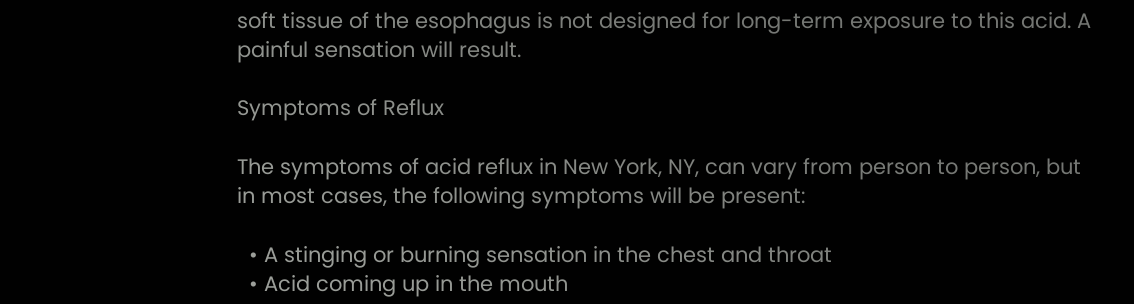soft tissue of the esophagus is not designed for long-term exposure to this acid. A painful sensation will result.

Symptoms of Reflux

The symptoms of acid reflux in New York, NY, can vary from person to person, but in most cases, the following symptoms will be present:

  • A stinging or burning sensation in the chest and throat
  • Acid coming up in the mouth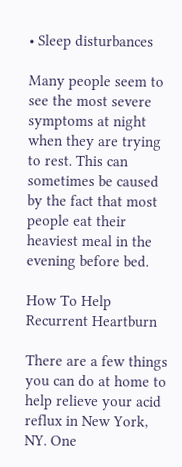• Sleep disturbances

Many people seem to see the most severe symptoms at night when they are trying to rest. This can sometimes be caused by the fact that most people eat their heaviest meal in the evening before bed.

How To Help Recurrent Heartburn

There are a few things you can do at home to help relieve your acid reflux in New York, NY. One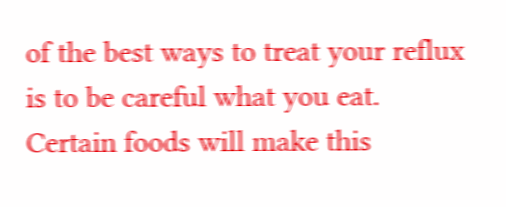of the best ways to treat your reflux is to be careful what you eat. Certain foods will make this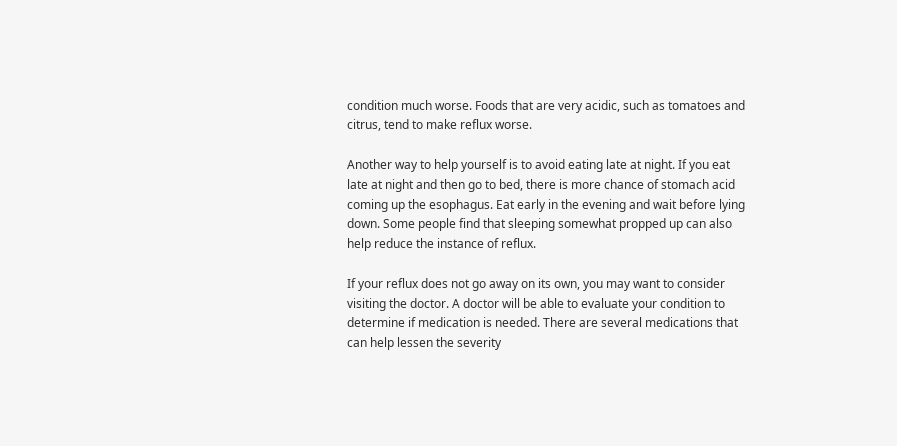condition much worse. Foods that are very acidic, such as tomatoes and citrus, tend to make reflux worse.

Another way to help yourself is to avoid eating late at night. If you eat late at night and then go to bed, there is more chance of stomach acid coming up the esophagus. Eat early in the evening and wait before lying down. Some people find that sleeping somewhat propped up can also help reduce the instance of reflux.

If your reflux does not go away on its own, you may want to consider visiting the doctor. A doctor will be able to evaluate your condition to determine if medication is needed. There are several medications that can help lessen the severity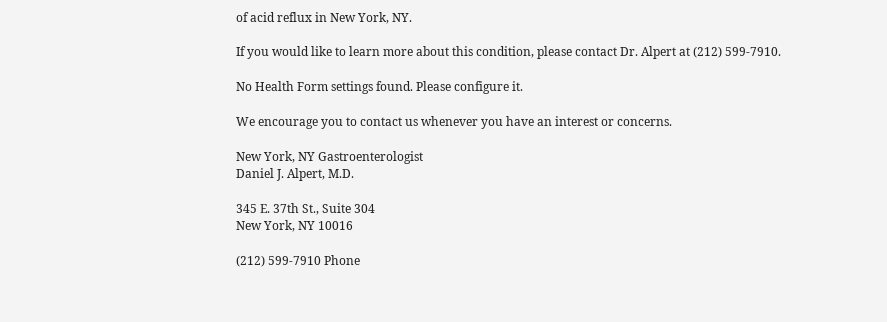of acid reflux in New York, NY.

If you would like to learn more about this condition, please contact Dr. Alpert at (212) 599-7910.

No Health Form settings found. Please configure it.

We encourage you to contact us whenever you have an interest or concerns.

New York, NY Gastroenterologist
Daniel J. Alpert, M.D.

345 E. 37th St., Suite 304
New York, NY 10016

(212) 599-7910 Phone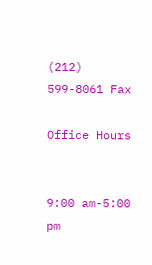(212) 599-8061 Fax

Office Hours


9:00 am-5:00 pm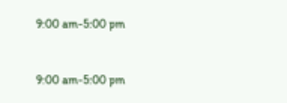9:00 am-5:00 pm


9:00 am-5:00 pm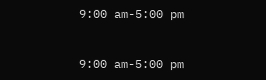9:00 am-5:00 pm


9:00 am-5:00 pm